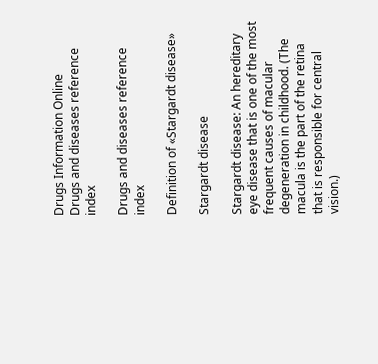Drugs Information Online
Drugs and diseases reference index

Drugs and diseases reference index

Definition of «Stargardt disease»

Stargardt disease

Stargardt disease: An hereditary eye disease that is one of the most frequent causes of macular degeneration in childhood. (The macula is the part of the retina that is responsible for central vision.)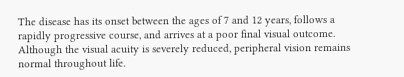The disease has its onset between the ages of 7 and 12 years, follows a rapidly progressive course, and arrives at a poor final visual outcome. Although the visual acuity is severely reduced, peripheral vision remains normal throughout life.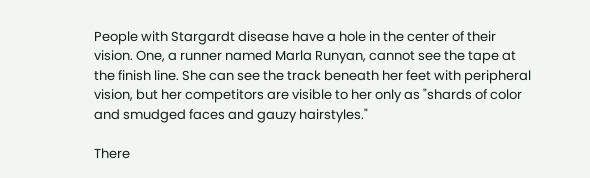People with Stargardt disease have a hole in the center of their vision. One, a runner named Marla Runyan, cannot see the tape at the finish line. She can see the track beneath her feet with peripheral vision, but her competitors are visible to her only as "shards of color and smudged faces and gauzy hairstyles."

There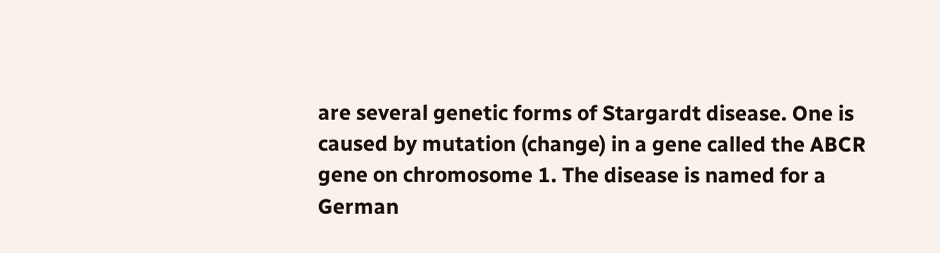are several genetic forms of Stargardt disease. One is caused by mutation (change) in a gene called the ABCR gene on chromosome 1. The disease is named for a German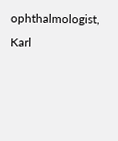ophthalmologist, Karl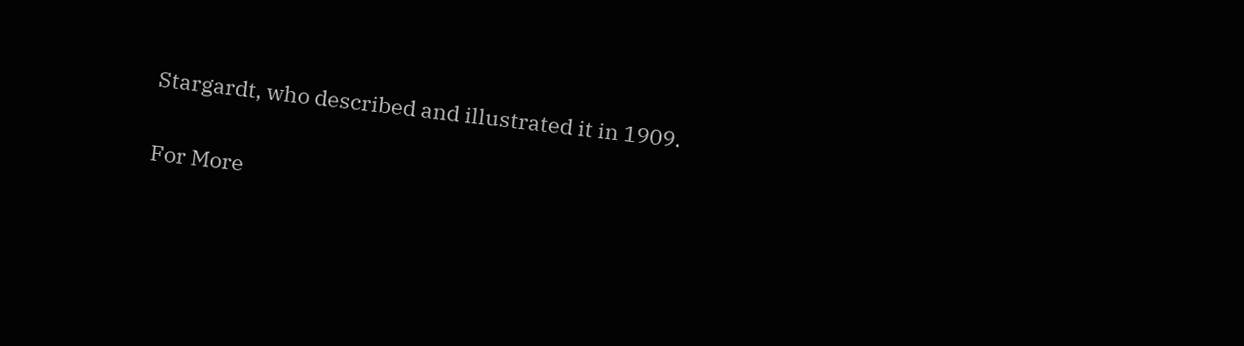Stargardt, who described and illustrated it in 1909.

For More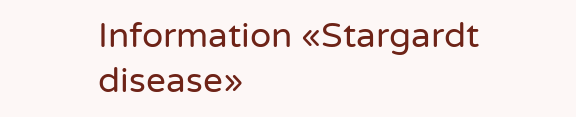Information «Stargardt disease»